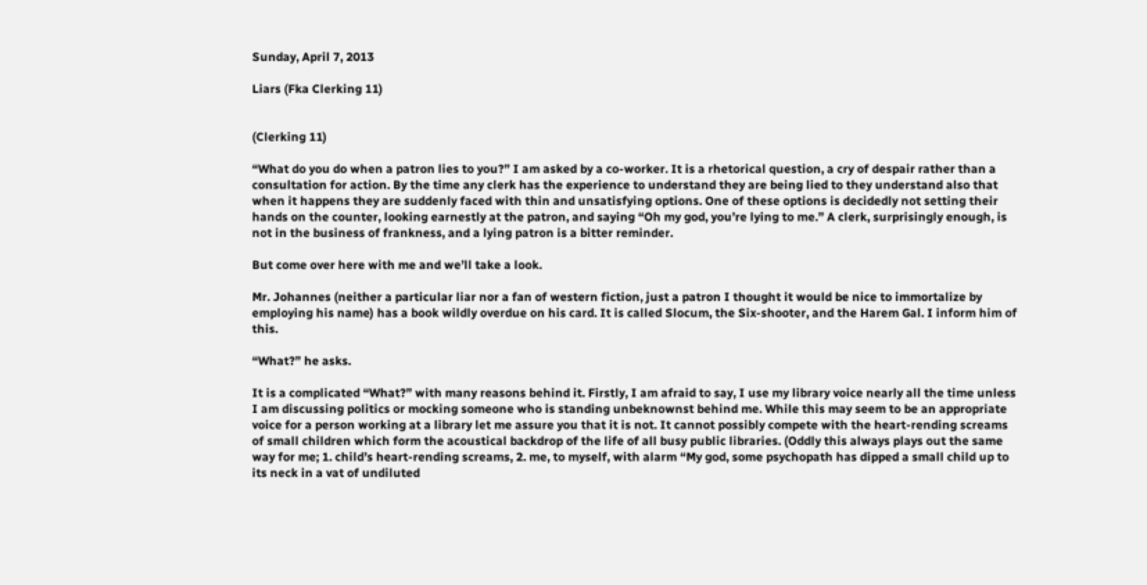Sunday, April 7, 2013

Liars (Fka Clerking 11)


(Clerking 11)

“What do you do when a patron lies to you?” I am asked by a co-worker. It is a rhetorical question, a cry of despair rather than a consultation for action. By the time any clerk has the experience to understand they are being lied to they understand also that when it happens they are suddenly faced with thin and unsatisfying options. One of these options is decidedly not setting their hands on the counter, looking earnestly at the patron, and saying “Oh my god, you’re lying to me.” A clerk, surprisingly enough, is not in the business of frankness, and a lying patron is a bitter reminder.

But come over here with me and we’ll take a look.

Mr. Johannes (neither a particular liar nor a fan of western fiction, just a patron I thought it would be nice to immortalize by employing his name) has a book wildly overdue on his card. It is called Slocum, the Six-shooter, and the Harem Gal. I inform him of this.

“What?” he asks.

It is a complicated “What?” with many reasons behind it. Firstly, I am afraid to say, I use my library voice nearly all the time unless I am discussing politics or mocking someone who is standing unbeknownst behind me. While this may seem to be an appropriate voice for a person working at a library let me assure you that it is not. It cannot possibly compete with the heart-rending screams of small children which form the acoustical backdrop of the life of all busy public libraries. (Oddly this always plays out the same way for me; 1. child’s heart-rending screams, 2. me, to myself, with alarm “My god, some psychopath has dipped a small child up to its neck in a vat of undiluted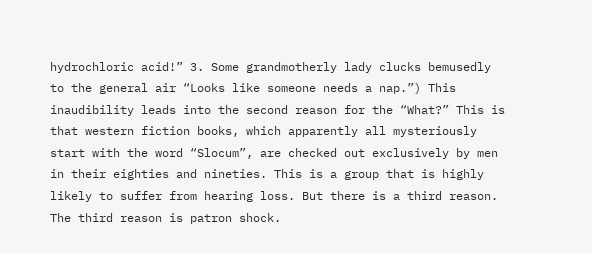hydrochloric acid!” 3. Some grandmotherly lady clucks bemusedly to the general air “Looks like someone needs a nap.”) This inaudibility leads into the second reason for the “What?” This is that western fiction books, which apparently all mysteriously start with the word “Slocum”, are checked out exclusively by men in their eighties and nineties. This is a group that is highly likely to suffer from hearing loss. But there is a third reason. The third reason is patron shock.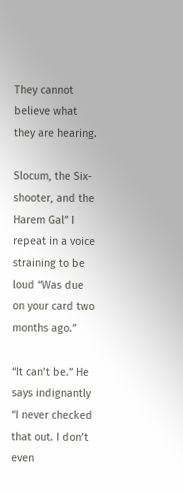They cannot believe what they are hearing.

Slocum, the Six-shooter, and the Harem Gal” I repeat in a voice straining to be loud “Was due on your card two months ago.”

“It can’t be.” He says indignantly “I never checked that out. I don’t even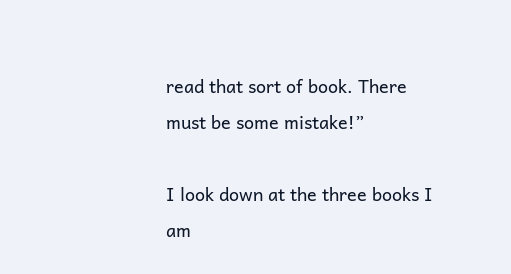read that sort of book. There must be some mistake!”

I look down at the three books I am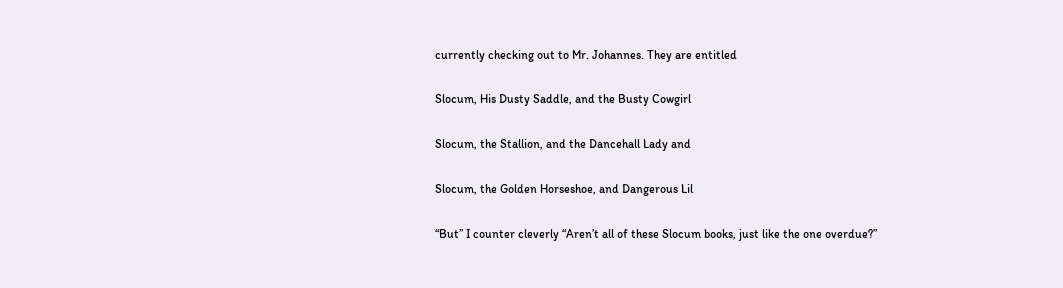currently checking out to Mr. Johannes. They are entitled

Slocum, His Dusty Saddle, and the Busty Cowgirl

Slocum, the Stallion, and the Dancehall Lady and

Slocum, the Golden Horseshoe, and Dangerous Lil

“But” I counter cleverly “Aren’t all of these Slocum books, just like the one overdue?”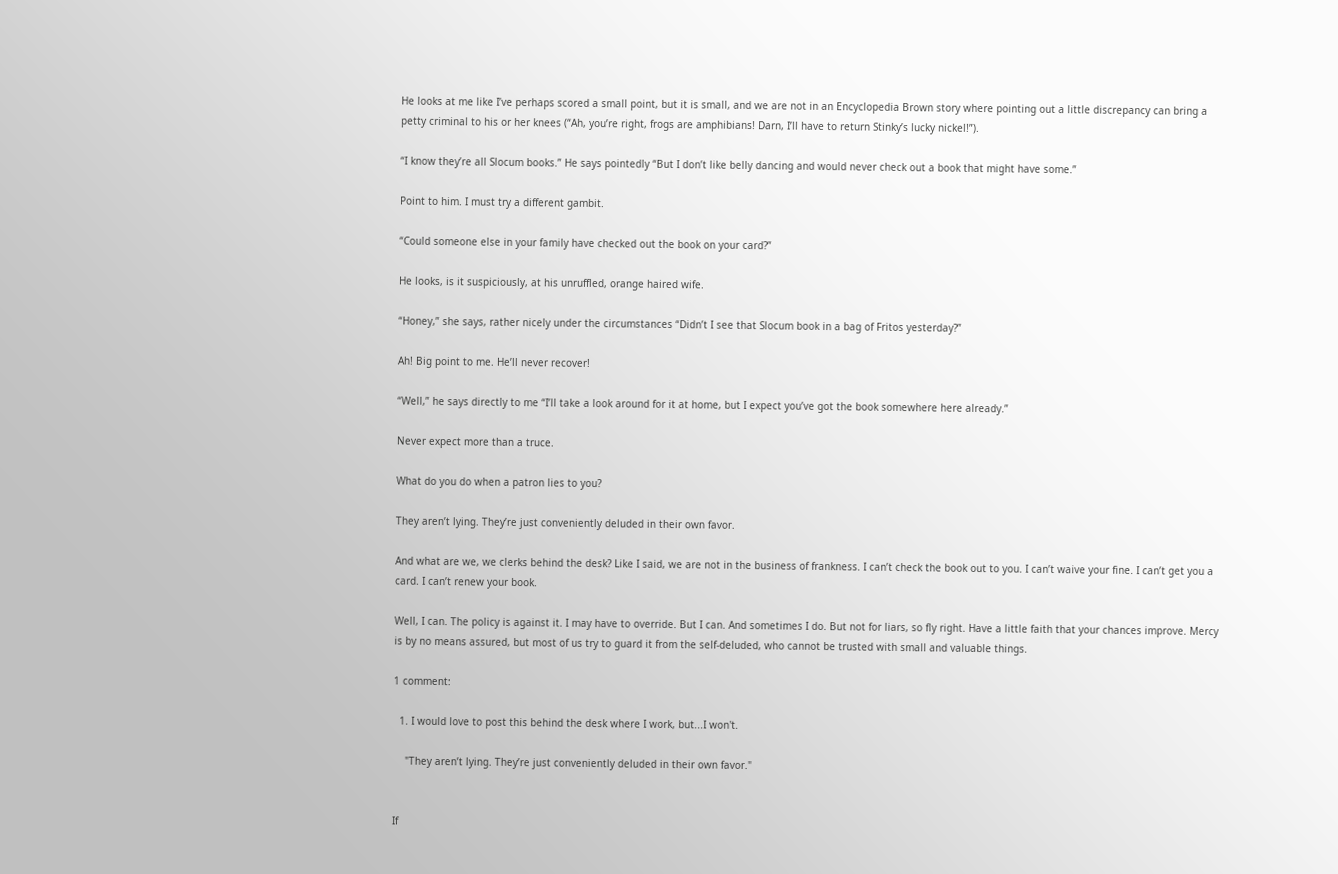He looks at me like I’ve perhaps scored a small point, but it is small, and we are not in an Encyclopedia Brown story where pointing out a little discrepancy can bring a petty criminal to his or her knees (“Ah, you’re right, frogs are amphibians! Darn, I’ll have to return Stinky’s lucky nickel!”).

“I know they’re all Slocum books.” He says pointedly “But I don’t like belly dancing and would never check out a book that might have some.”

Point to him. I must try a different gambit.

“Could someone else in your family have checked out the book on your card?”

He looks, is it suspiciously, at his unruffled, orange haired wife.

“Honey,” she says, rather nicely under the circumstances “Didn’t I see that Slocum book in a bag of Fritos yesterday?”

Ah! Big point to me. He’ll never recover!

“Well,” he says directly to me “I’ll take a look around for it at home, but I expect you’ve got the book somewhere here already.”

Never expect more than a truce.

What do you do when a patron lies to you?

They aren’t lying. They’re just conveniently deluded in their own favor.

And what are we, we clerks behind the desk? Like I said, we are not in the business of frankness. I can’t check the book out to you. I can’t waive your fine. I can’t get you a card. I can’t renew your book.

Well, I can. The policy is against it. I may have to override. But I can. And sometimes I do. But not for liars, so fly right. Have a little faith that your chances improve. Mercy is by no means assured, but most of us try to guard it from the self-deluded, who cannot be trusted with small and valuable things.

1 comment:

  1. I would love to post this behind the desk where I work, but...I won't.

    "They aren’t lying. They’re just conveniently deluded in their own favor."


If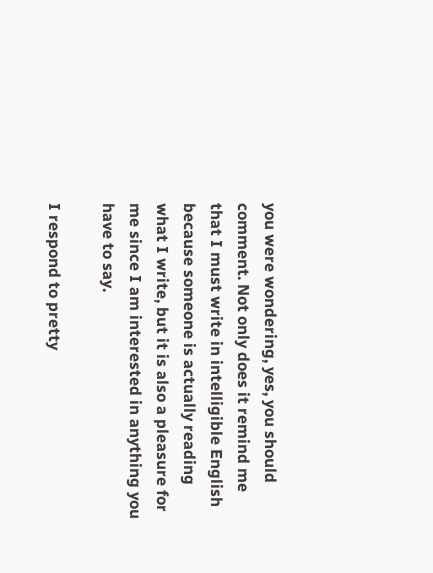you were wondering, yes, you should comment. Not only does it remind me that I must write in intelligible English because someone is actually reading what I write, but it is also a pleasure for me since I am interested in anything you have to say.

I respond to pretty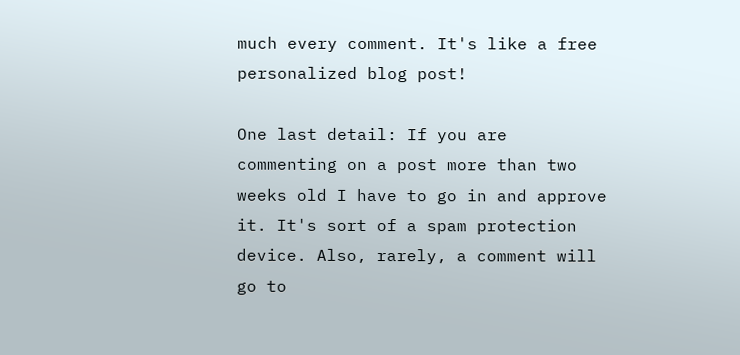much every comment. It's like a free personalized blog post!

One last detail: If you are commenting on a post more than two weeks old I have to go in and approve it. It's sort of a spam protection device. Also, rarely, a comment will go to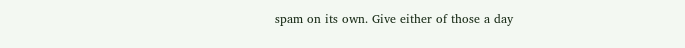spam on its own. Give either of those a day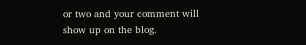or two and your comment will show up on the blog.